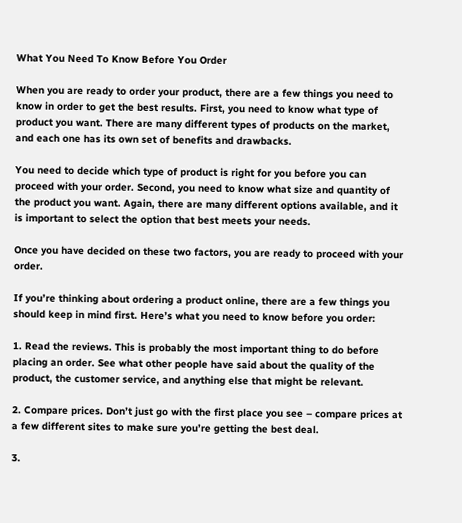What You Need To Know Before You Order

When you are ready to order your product, there are a few things you need to know in order to get the best results. First, you need to know what type of product you want. There are many different types of products on the market, and each one has its own set of benefits and drawbacks.

You need to decide which type of product is right for you before you can proceed with your order. Second, you need to know what size and quantity of the product you want. Again, there are many different options available, and it is important to select the option that best meets your needs.

Once you have decided on these two factors, you are ready to proceed with your order.

If you’re thinking about ordering a product online, there are a few things you should keep in mind first. Here’s what you need to know before you order:

1. Read the reviews. This is probably the most important thing to do before placing an order. See what other people have said about the quality of the product, the customer service, and anything else that might be relevant.

2. Compare prices. Don’t just go with the first place you see – compare prices at a few different sites to make sure you’re getting the best deal.

3.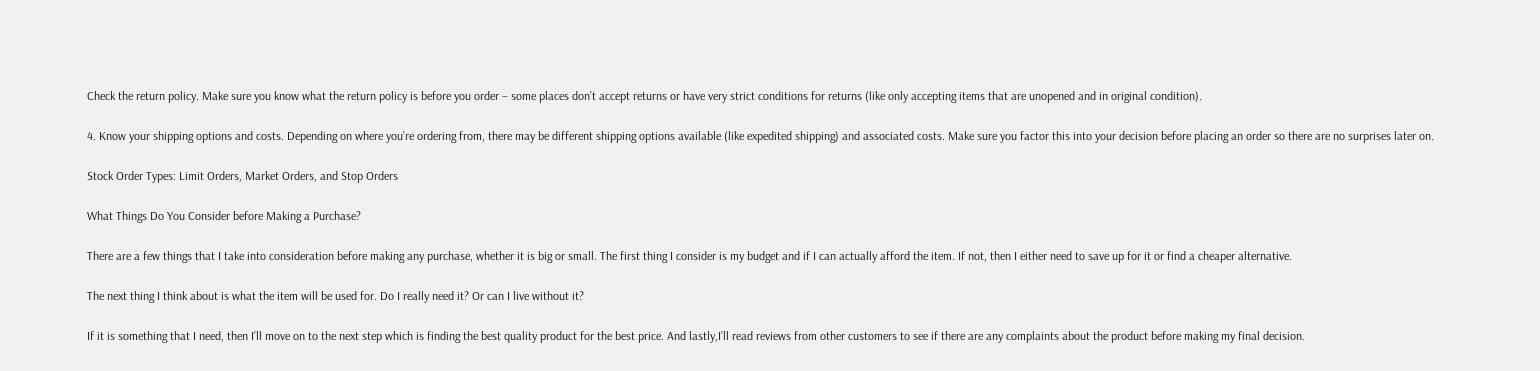Check the return policy. Make sure you know what the return policy is before you order – some places don’t accept returns or have very strict conditions for returns (like only accepting items that are unopened and in original condition).

4. Know your shipping options and costs. Depending on where you’re ordering from, there may be different shipping options available (like expedited shipping) and associated costs. Make sure you factor this into your decision before placing an order so there are no surprises later on.

Stock Order Types: Limit Orders, Market Orders, and Stop Orders

What Things Do You Consider before Making a Purchase?

There are a few things that I take into consideration before making any purchase, whether it is big or small. The first thing I consider is my budget and if I can actually afford the item. If not, then I either need to save up for it or find a cheaper alternative.

The next thing I think about is what the item will be used for. Do I really need it? Or can I live without it?

If it is something that I need, then I’ll move on to the next step which is finding the best quality product for the best price. And lastly,I’ll read reviews from other customers to see if there are any complaints about the product before making my final decision.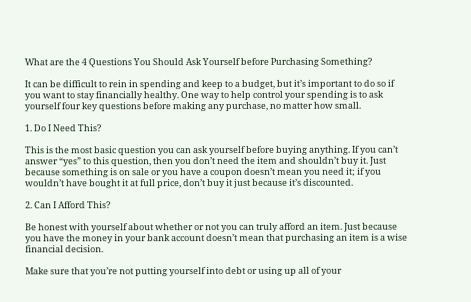What are the 4 Questions You Should Ask Yourself before Purchasing Something?

It can be difficult to rein in spending and keep to a budget, but it’s important to do so if you want to stay financially healthy. One way to help control your spending is to ask yourself four key questions before making any purchase, no matter how small.

1. Do I Need This?

This is the most basic question you can ask yourself before buying anything. If you can’t answer “yes” to this question, then you don’t need the item and shouldn’t buy it. Just because something is on sale or you have a coupon doesn’t mean you need it; if you wouldn’t have bought it at full price, don’t buy it just because it’s discounted.

2. Can I Afford This?

Be honest with yourself about whether or not you can truly afford an item. Just because you have the money in your bank account doesn’t mean that purchasing an item is a wise financial decision.

Make sure that you’re not putting yourself into debt or using up all of your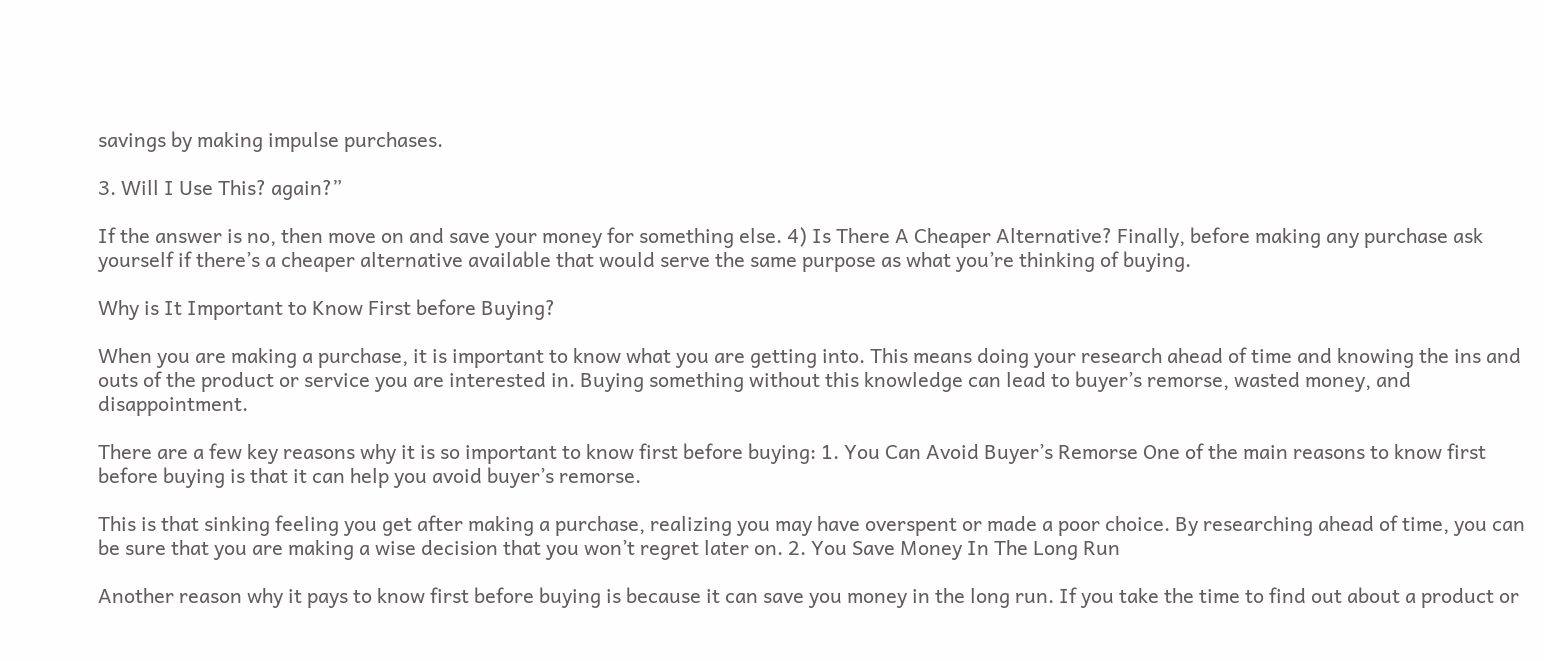savings by making impulse purchases.

3. Will I Use This? again?”

If the answer is no, then move on and save your money for something else. 4) Is There A Cheaper Alternative? Finally, before making any purchase ask yourself if there’s a cheaper alternative available that would serve the same purpose as what you’re thinking of buying.

Why is It Important to Know First before Buying?

When you are making a purchase, it is important to know what you are getting into. This means doing your research ahead of time and knowing the ins and outs of the product or service you are interested in. Buying something without this knowledge can lead to buyer’s remorse, wasted money, and disappointment.

There are a few key reasons why it is so important to know first before buying: 1. You Can Avoid Buyer’s Remorse One of the main reasons to know first before buying is that it can help you avoid buyer’s remorse.

This is that sinking feeling you get after making a purchase, realizing you may have overspent or made a poor choice. By researching ahead of time, you can be sure that you are making a wise decision that you won’t regret later on. 2. You Save Money In The Long Run

Another reason why it pays to know first before buying is because it can save you money in the long run. If you take the time to find out about a product or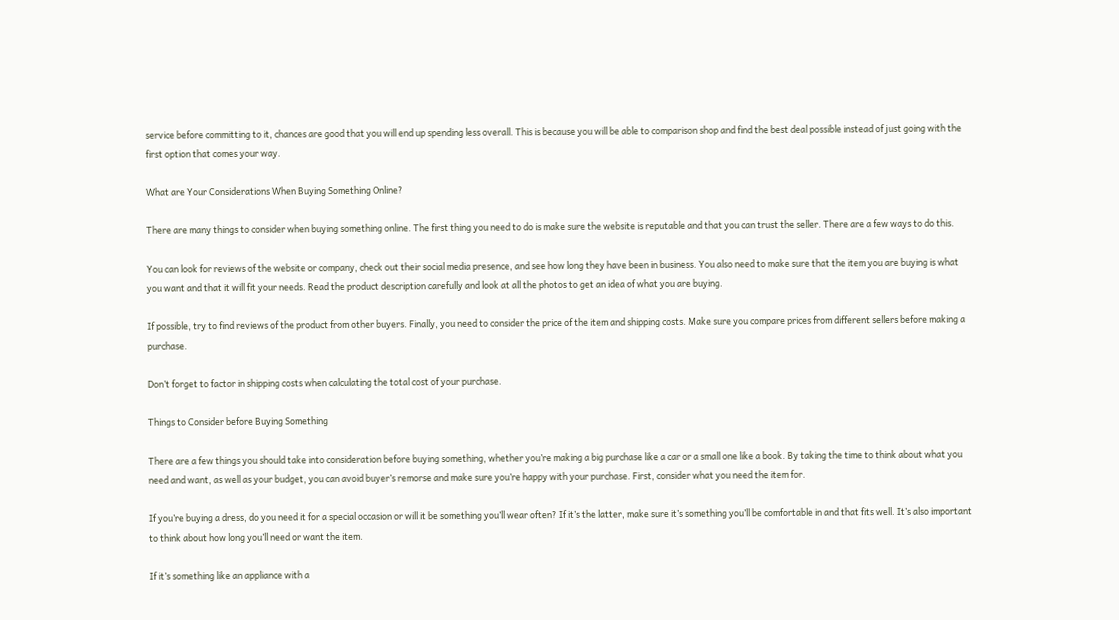service before committing to it, chances are good that you will end up spending less overall. This is because you will be able to comparison shop and find the best deal possible instead of just going with the first option that comes your way.

What are Your Considerations When Buying Something Online?

There are many things to consider when buying something online. The first thing you need to do is make sure the website is reputable and that you can trust the seller. There are a few ways to do this.

You can look for reviews of the website or company, check out their social media presence, and see how long they have been in business. You also need to make sure that the item you are buying is what you want and that it will fit your needs. Read the product description carefully and look at all the photos to get an idea of what you are buying.

If possible, try to find reviews of the product from other buyers. Finally, you need to consider the price of the item and shipping costs. Make sure you compare prices from different sellers before making a purchase.

Don’t forget to factor in shipping costs when calculating the total cost of your purchase.

Things to Consider before Buying Something

There are a few things you should take into consideration before buying something, whether you’re making a big purchase like a car or a small one like a book. By taking the time to think about what you need and want, as well as your budget, you can avoid buyer’s remorse and make sure you’re happy with your purchase. First, consider what you need the item for.

If you’re buying a dress, do you need it for a special occasion or will it be something you’ll wear often? If it’s the latter, make sure it’s something you’ll be comfortable in and that fits well. It’s also important to think about how long you’ll need or want the item.

If it’s something like an appliance with a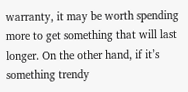warranty, it may be worth spending more to get something that will last longer. On the other hand, if it’s something trendy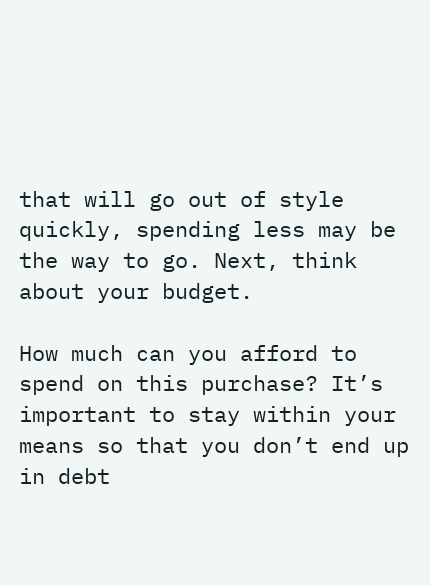that will go out of style quickly, spending less may be the way to go. Next, think about your budget.

How much can you afford to spend on this purchase? It’s important to stay within your means so that you don’t end up in debt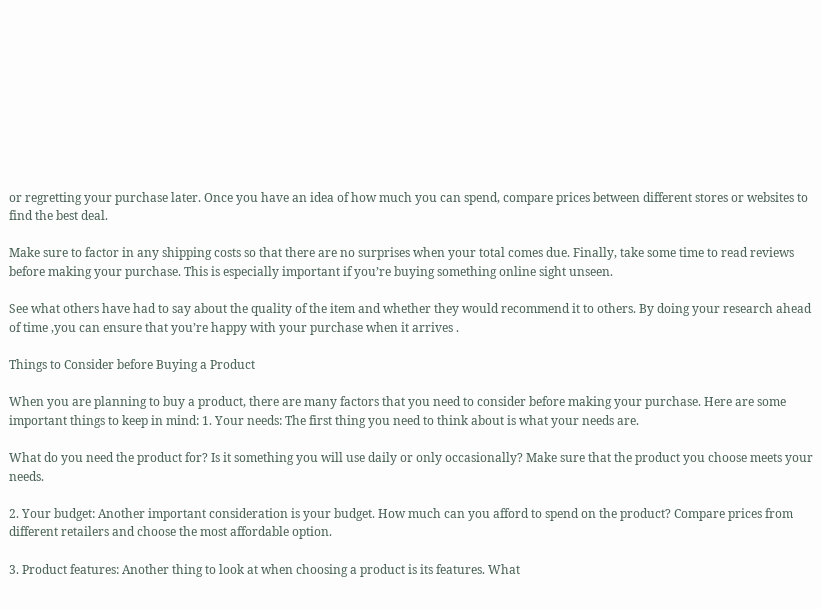or regretting your purchase later. Once you have an idea of how much you can spend, compare prices between different stores or websites to find the best deal.

Make sure to factor in any shipping costs so that there are no surprises when your total comes due. Finally, take some time to read reviews before making your purchase. This is especially important if you’re buying something online sight unseen.

See what others have had to say about the quality of the item and whether they would recommend it to others. By doing your research ahead of time ,you can ensure that you’re happy with your purchase when it arrives .

Things to Consider before Buying a Product

When you are planning to buy a product, there are many factors that you need to consider before making your purchase. Here are some important things to keep in mind: 1. Your needs: The first thing you need to think about is what your needs are.

What do you need the product for? Is it something you will use daily or only occasionally? Make sure that the product you choose meets your needs.

2. Your budget: Another important consideration is your budget. How much can you afford to spend on the product? Compare prices from different retailers and choose the most affordable option.

3. Product features: Another thing to look at when choosing a product is its features. What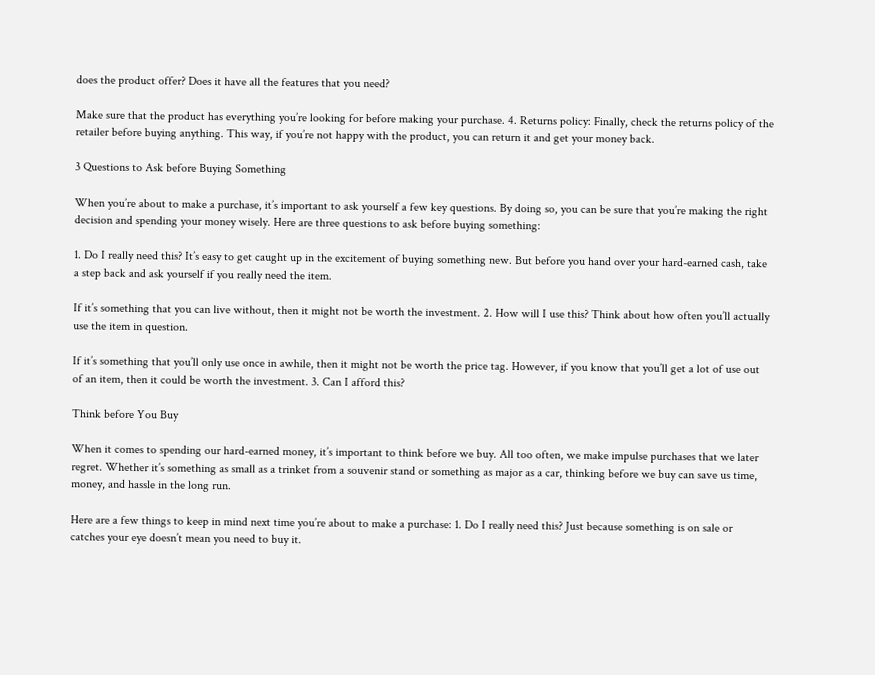does the product offer? Does it have all the features that you need?

Make sure that the product has everything you’re looking for before making your purchase. 4. Returns policy: Finally, check the returns policy of the retailer before buying anything. This way, if you’re not happy with the product, you can return it and get your money back.

3 Questions to Ask before Buying Something

When you’re about to make a purchase, it’s important to ask yourself a few key questions. By doing so, you can be sure that you’re making the right decision and spending your money wisely. Here are three questions to ask before buying something:

1. Do I really need this? It’s easy to get caught up in the excitement of buying something new. But before you hand over your hard-earned cash, take a step back and ask yourself if you really need the item.

If it’s something that you can live without, then it might not be worth the investment. 2. How will I use this? Think about how often you’ll actually use the item in question.

If it’s something that you’ll only use once in awhile, then it might not be worth the price tag. However, if you know that you’ll get a lot of use out of an item, then it could be worth the investment. 3. Can I afford this?

Think before You Buy

When it comes to spending our hard-earned money, it’s important to think before we buy. All too often, we make impulse purchases that we later regret. Whether it’s something as small as a trinket from a souvenir stand or something as major as a car, thinking before we buy can save us time, money, and hassle in the long run.

Here are a few things to keep in mind next time you’re about to make a purchase: 1. Do I really need this? Just because something is on sale or catches your eye doesn’t mean you need to buy it.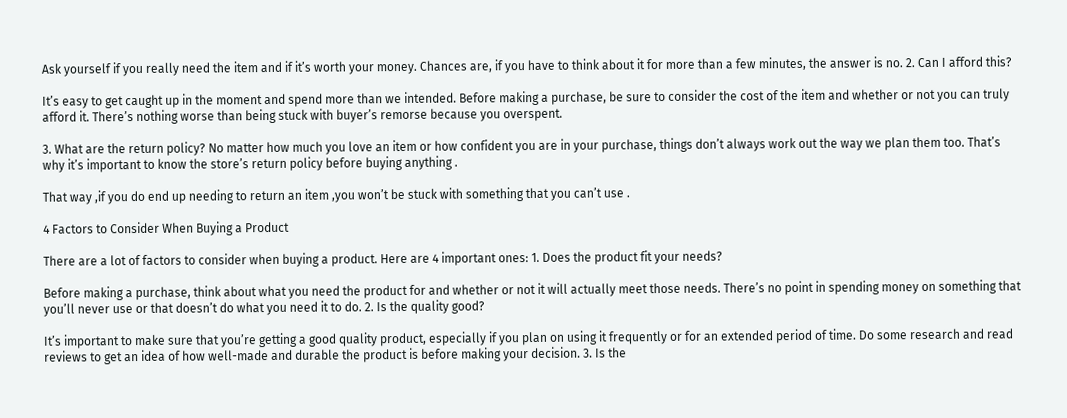Ask yourself if you really need the item and if it’s worth your money. Chances are, if you have to think about it for more than a few minutes, the answer is no. 2. Can I afford this?

It’s easy to get caught up in the moment and spend more than we intended. Before making a purchase, be sure to consider the cost of the item and whether or not you can truly afford it. There’s nothing worse than being stuck with buyer’s remorse because you overspent.

3. What are the return policy? No matter how much you love an item or how confident you are in your purchase, things don’t always work out the way we plan them too. That’s why it’s important to know the store’s return policy before buying anything .

That way ,if you do end up needing to return an item ,you won’t be stuck with something that you can’t use .

4 Factors to Consider When Buying a Product

There are a lot of factors to consider when buying a product. Here are 4 important ones: 1. Does the product fit your needs?

Before making a purchase, think about what you need the product for and whether or not it will actually meet those needs. There’s no point in spending money on something that you’ll never use or that doesn’t do what you need it to do. 2. Is the quality good?

It’s important to make sure that you’re getting a good quality product, especially if you plan on using it frequently or for an extended period of time. Do some research and read reviews to get an idea of how well-made and durable the product is before making your decision. 3. Is the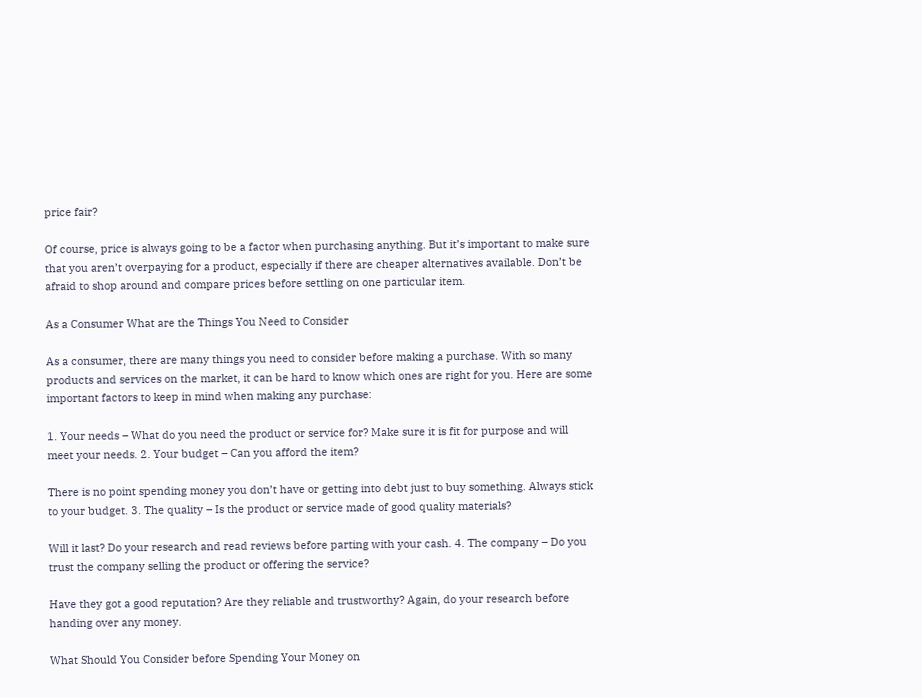price fair?

Of course, price is always going to be a factor when purchasing anything. But it’s important to make sure that you aren’t overpaying for a product, especially if there are cheaper alternatives available. Don’t be afraid to shop around and compare prices before settling on one particular item.

As a Consumer What are the Things You Need to Consider

As a consumer, there are many things you need to consider before making a purchase. With so many products and services on the market, it can be hard to know which ones are right for you. Here are some important factors to keep in mind when making any purchase:

1. Your needs – What do you need the product or service for? Make sure it is fit for purpose and will meet your needs. 2. Your budget – Can you afford the item?

There is no point spending money you don’t have or getting into debt just to buy something. Always stick to your budget. 3. The quality – Is the product or service made of good quality materials?

Will it last? Do your research and read reviews before parting with your cash. 4. The company – Do you trust the company selling the product or offering the service?

Have they got a good reputation? Are they reliable and trustworthy? Again, do your research before handing over any money.

What Should You Consider before Spending Your Money on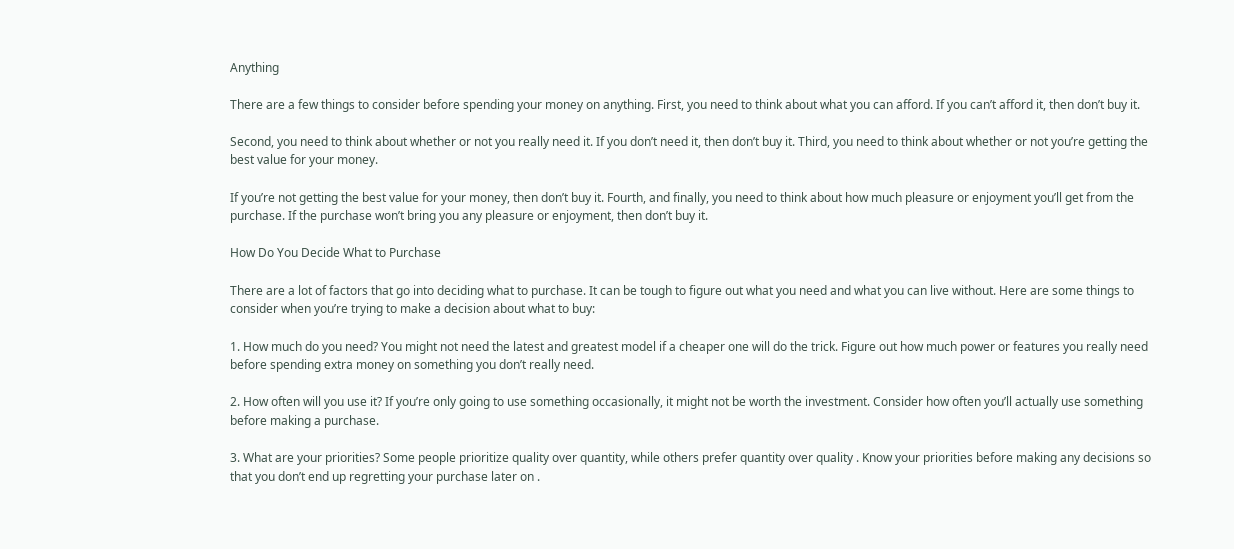Anything

There are a few things to consider before spending your money on anything. First, you need to think about what you can afford. If you can’t afford it, then don’t buy it.

Second, you need to think about whether or not you really need it. If you don’t need it, then don’t buy it. Third, you need to think about whether or not you’re getting the best value for your money.

If you’re not getting the best value for your money, then don’t buy it. Fourth, and finally, you need to think about how much pleasure or enjoyment you’ll get from the purchase. If the purchase won’t bring you any pleasure or enjoyment, then don’t buy it.

How Do You Decide What to Purchase

There are a lot of factors that go into deciding what to purchase. It can be tough to figure out what you need and what you can live without. Here are some things to consider when you’re trying to make a decision about what to buy:

1. How much do you need? You might not need the latest and greatest model if a cheaper one will do the trick. Figure out how much power or features you really need before spending extra money on something you don’t really need.

2. How often will you use it? If you’re only going to use something occasionally, it might not be worth the investment. Consider how often you’ll actually use something before making a purchase.

3. What are your priorities? Some people prioritize quality over quantity, while others prefer quantity over quality . Know your priorities before making any decisions so that you don’t end up regretting your purchase later on .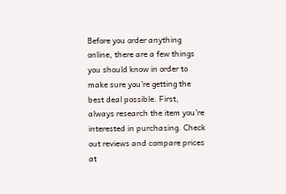Before you order anything online, there are a few things you should know in order to make sure you’re getting the best deal possible. First, always research the item you’re interested in purchasing. Check out reviews and compare prices at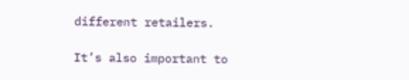different retailers.

It’s also important to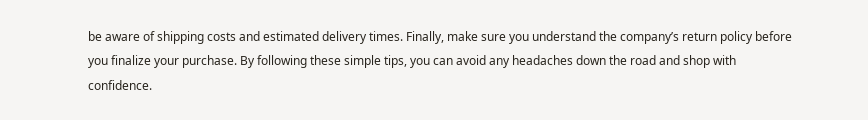be aware of shipping costs and estimated delivery times. Finally, make sure you understand the company’s return policy before you finalize your purchase. By following these simple tips, you can avoid any headaches down the road and shop with confidence.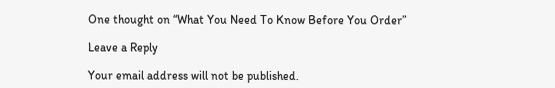One thought on “What You Need To Know Before You Order”

Leave a Reply

Your email address will not be published.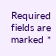Required fields are marked *